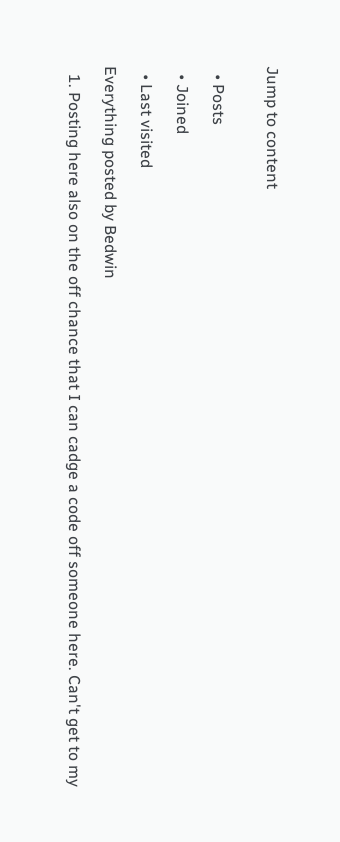Jump to content


  • Posts

  • Joined

  • Last visited

Everything posted by Bedwin

  1. Posting here also on the off chance that I can cadge a code off someone here. Can't get to my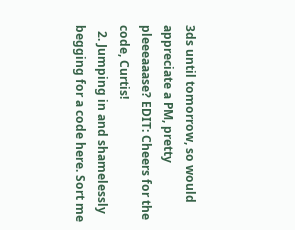3ds until tomorrow, so would appreciate a PM, pretty pleeeaaase? EDIT: Cheers for the code, Curtis!
  2. Jumping in and shamelessly begging for a code here. Sort me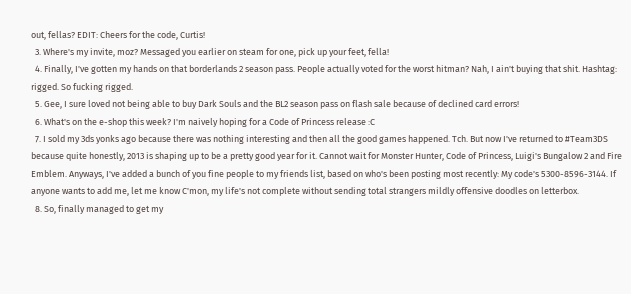out, fellas? EDIT: Cheers for the code, Curtis!
  3. Where's my invite, moz? Messaged you earlier on steam for one, pick up your feet, fella!
  4. Finally, I've gotten my hands on that borderlands 2 season pass. People actually voted for the worst hitman? Nah, I ain't buying that shit. Hashtag: rigged. So fucking rigged.
  5. Gee, I sure loved not being able to buy Dark Souls and the BL2 season pass on flash sale because of declined card errors!
  6. What's on the e-shop this week? I'm naively hoping for a Code of Princess release :C
  7. I sold my 3ds yonks ago because there was nothing interesting and then all the good games happened. Tch. But now I've returned to #Team3DS because quite honestly, 2013 is shaping up to be a pretty good year for it. Cannot wait for Monster Hunter, Code of Princess, Luigi's Bungalow 2 and Fire Emblem. Anyways, I've added a bunch of you fine people to my friends list, based on who's been posting most recently: My code's 5300-8596-3144. If anyone wants to add me, let me know C'mon, my life's not complete without sending total strangers mildly offensive doodles on letterbox.
  8. So, finally managed to get my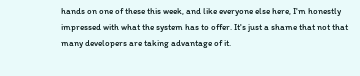hands on one of these this week, and like everyone else here, I'm honestly impressed with what the system has to offer. It's just a shame that not that many developers are taking advantage of it.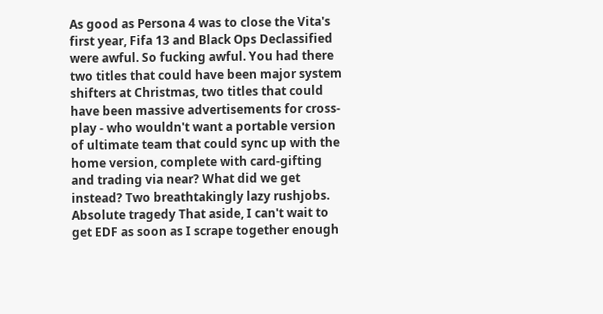As good as Persona 4 was to close the Vita's first year, Fifa 13 and Black Ops Declassified were awful. So fucking awful. You had there two titles that could have been major system shifters at Christmas, two titles that could have been massive advertisements for cross-play - who wouldn't want a portable version of ultimate team that could sync up with the home version, complete with card-gifting and trading via near? What did we get instead? Two breathtakingly lazy rushjobs. Absolute tragedy That aside, I can't wait to get EDF as soon as I scrape together enough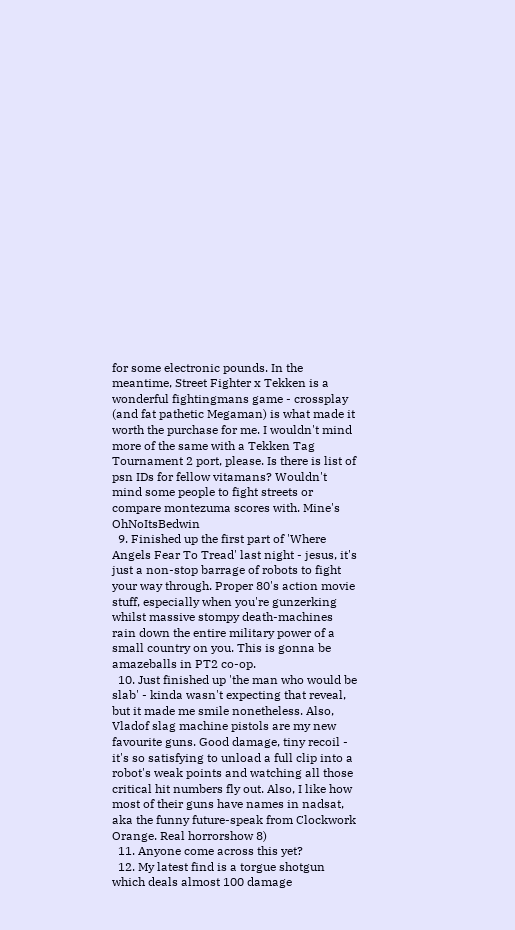for some electronic pounds. In the meantime, Street Fighter x Tekken is a wonderful fightingmans game - crossplay (and fat pathetic Megaman) is what made it worth the purchase for me. I wouldn't mind more of the same with a Tekken Tag Tournament 2 port, please. Is there is list of psn IDs for fellow vitamans? Wouldn't mind some people to fight streets or compare montezuma scores with. Mine's OhNoItsBedwin
  9. Finished up the first part of 'Where Angels Fear To Tread' last night - jesus, it's just a non-stop barrage of robots to fight your way through. Proper 80's action movie stuff, especially when you're gunzerking whilst massive stompy death-machines rain down the entire military power of a small country on you. This is gonna be amazeballs in PT2 co-op.
  10. Just finished up 'the man who would be slab' - kinda wasn't expecting that reveal, but it made me smile nonetheless. Also, Vladof slag machine pistols are my new favourite guns. Good damage, tiny recoil - it's so satisfying to unload a full clip into a robot's weak points and watching all those critical hit numbers fly out. Also, I like how most of their guns have names in nadsat, aka the funny future-speak from Clockwork Orange. Real horrorshow 8)
  11. Anyone come across this yet?
  12. My latest find is a torgue shotgun which deals almost 100 damage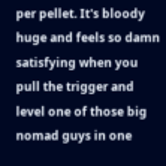per pellet. It's bloody huge and feels so damn satisfying when you pull the trigger and level one of those big nomad guys in one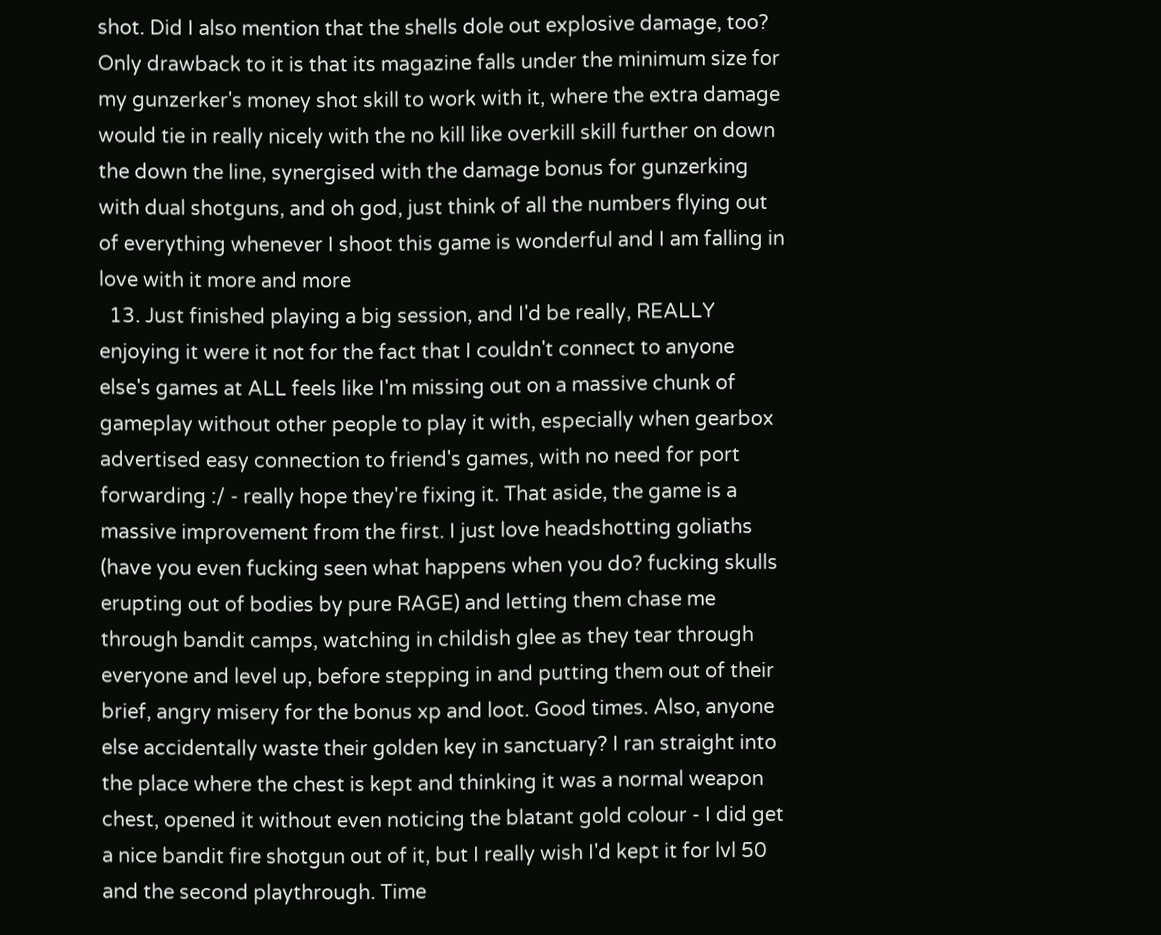shot. Did I also mention that the shells dole out explosive damage, too? Only drawback to it is that its magazine falls under the minimum size for my gunzerker's money shot skill to work with it, where the extra damage would tie in really nicely with the no kill like overkill skill further on down the down the line, synergised with the damage bonus for gunzerking with dual shotguns, and oh god, just think of all the numbers flying out of everything whenever I shoot this game is wonderful and I am falling in love with it more and more
  13. Just finished playing a big session, and I'd be really, REALLY enjoying it were it not for the fact that I couldn't connect to anyone else's games at ALL feels like I'm missing out on a massive chunk of gameplay without other people to play it with, especially when gearbox advertised easy connection to friend's games, with no need for port forwarding :/ - really hope they're fixing it. That aside, the game is a massive improvement from the first. I just love headshotting goliaths (have you even fucking seen what happens when you do? fucking skulls erupting out of bodies by pure RAGE) and letting them chase me through bandit camps, watching in childish glee as they tear through everyone and level up, before stepping in and putting them out of their brief, angry misery for the bonus xp and loot. Good times. Also, anyone else accidentally waste their golden key in sanctuary? I ran straight into the place where the chest is kept and thinking it was a normal weapon chest, opened it without even noticing the blatant gold colour - I did get a nice bandit fire shotgun out of it, but I really wish I'd kept it for lvl 50 and the second playthrough. Time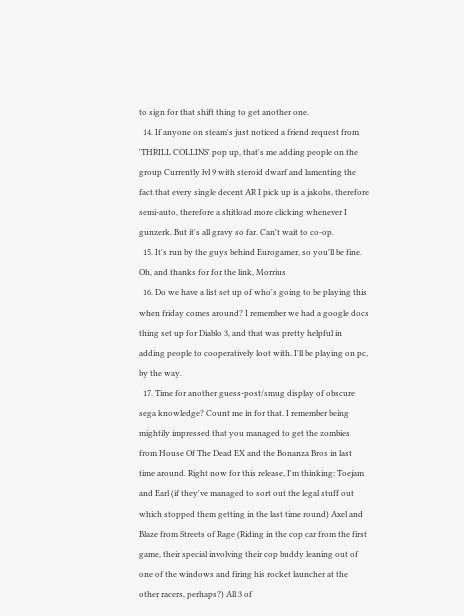to sign for that shift thing to get another one.
  14. If anyone on steam's just noticed a friend request from 'THRILL COLLINS' pop up, that's me adding people on the group Currently lvl 9 with steroid dwarf and lamenting the fact that every single decent AR I pick up is a jakobs, therefore semi-auto, therefore a shitload more clicking whenever I gunzerk. But it's all gravy so far. Can't wait to co-op.
  15. It's run by the guys behind Eurogamer, so you'll be fine. Oh, and thanks for for the link, Morrius
  16. Do we have a list set up of who's going to be playing this when friday comes around? I remember we had a google docs thing set up for Diablo 3, and that was pretty helpful in adding people to cooperatively loot with. I'll be playing on pc, by the way.
  17. Time for another guess-post/smug display of obscure sega knowledge? Count me in for that. I remember being mightily impressed that you managed to get the zombies from House Of The Dead EX and the Bonanza Bros in last time around. Right now for this release, I'm thinking: Toejam and Earl (if they've managed to sort out the legal stuff out which stopped them getting in the last time round) Axel and Blaze from Streets of Rage (Riding in the cop car from the first game, their special involving their cop buddy leaning out of one of the windows and firing his rocket launcher at the other racers, perhaps?) All 3 of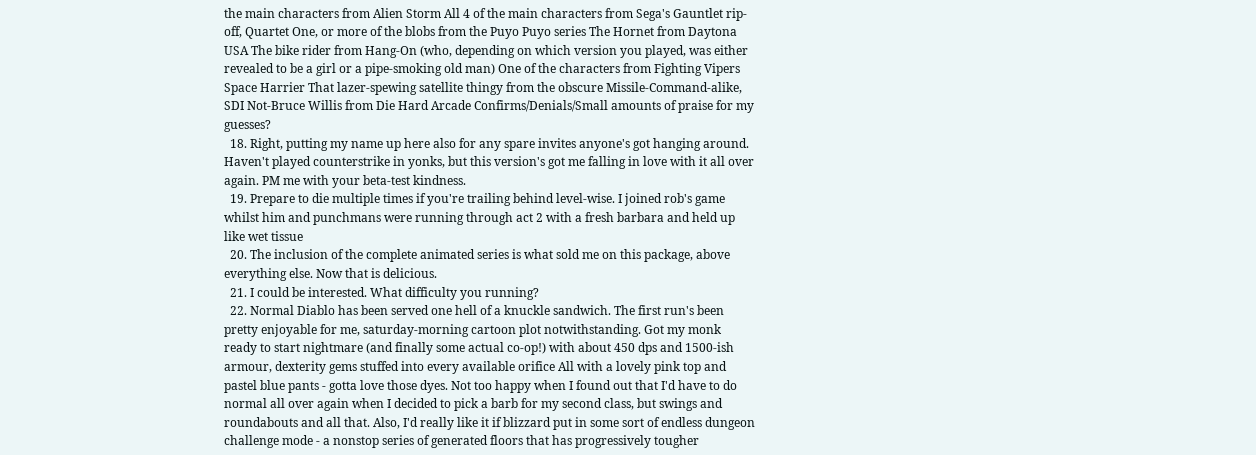the main characters from Alien Storm All 4 of the main characters from Sega's Gauntlet rip-off, Quartet One, or more of the blobs from the Puyo Puyo series The Hornet from Daytona USA The bike rider from Hang-On (who, depending on which version you played, was either revealed to be a girl or a pipe-smoking old man) One of the characters from Fighting Vipers Space Harrier That lazer-spewing satellite thingy from the obscure Missile-Command-alike, SDI Not-Bruce Willis from Die Hard Arcade Confirms/Denials/Small amounts of praise for my guesses?
  18. Right, putting my name up here also for any spare invites anyone's got hanging around. Haven't played counterstrike in yonks, but this version's got me falling in love with it all over again. PM me with your beta-test kindness.
  19. Prepare to die multiple times if you're trailing behind level-wise. I joined rob's game whilst him and punchmans were running through act 2 with a fresh barbara and held up like wet tissue
  20. The inclusion of the complete animated series is what sold me on this package, above everything else. Now that is delicious.
  21. I could be interested. What difficulty you running?
  22. Normal Diablo has been served one hell of a knuckle sandwich. The first run's been pretty enjoyable for me, saturday-morning cartoon plot notwithstanding. Got my monk ready to start nightmare (and finally some actual co-op!) with about 450 dps and 1500-ish armour, dexterity gems stuffed into every available orifice All with a lovely pink top and pastel blue pants - gotta love those dyes. Not too happy when I found out that I'd have to do normal all over again when I decided to pick a barb for my second class, but swings and roundabouts and all that. Also, I'd really like it if blizzard put in some sort of endless dungeon challenge mode - a nonstop series of generated floors that has progressively tougher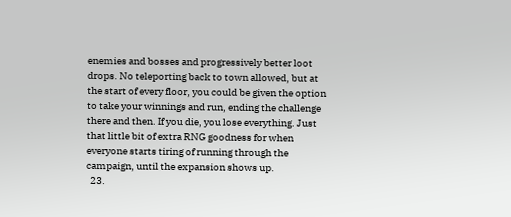enemies and bosses and progressively better loot drops. No teleporting back to town allowed, but at the start of every floor, you could be given the option to take your winnings and run, ending the challenge there and then. If you die, you lose everything. Just that little bit of extra RNG goodness for when everyone starts tiring of running through the campaign, until the expansion shows up.
  23.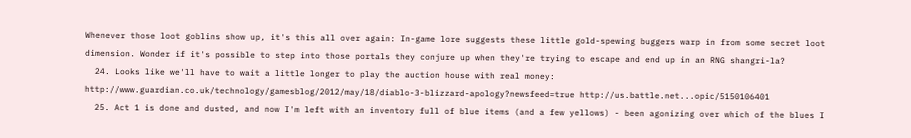Whenever those loot goblins show up, it's this all over again: In-game lore suggests these little gold-spewing buggers warp in from some secret loot dimension. Wonder if it's possible to step into those portals they conjure up when they're trying to escape and end up in an RNG shangri-la?
  24. Looks like we'll have to wait a little longer to play the auction house with real money: http://www.guardian.co.uk/technology/gamesblog/2012/may/18/diablo-3-blizzard-apology?newsfeed=true http://us.battle.net...opic/5150106401
  25. Act 1 is done and dusted, and now I'm left with an inventory full of blue items (and a few yellows) - been agonizing over which of the blues I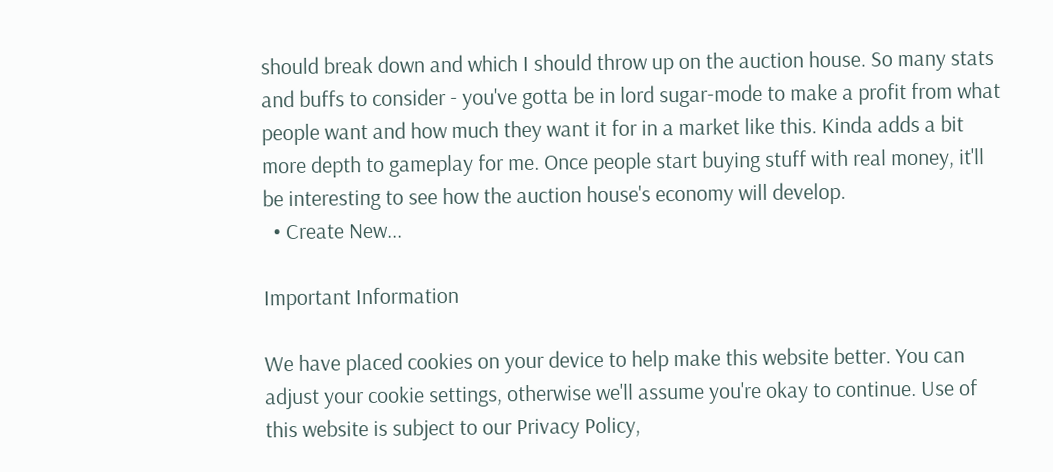should break down and which I should throw up on the auction house. So many stats and buffs to consider - you've gotta be in lord sugar-mode to make a profit from what people want and how much they want it for in a market like this. Kinda adds a bit more depth to gameplay for me. Once people start buying stuff with real money, it'll be interesting to see how the auction house's economy will develop.
  • Create New...

Important Information

We have placed cookies on your device to help make this website better. You can adjust your cookie settings, otherwise we'll assume you're okay to continue. Use of this website is subject to our Privacy Policy,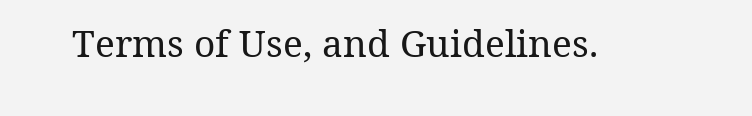Terms of Use, and Guidelines.